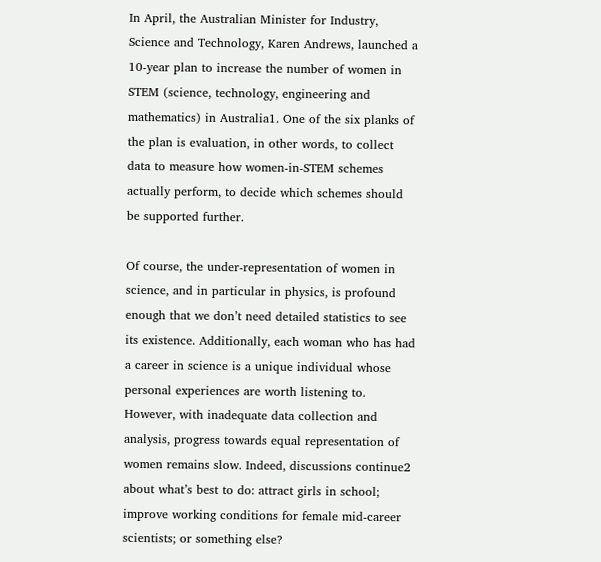In April, the Australian Minister for Industry, Science and Technology, Karen Andrews, launched a 10-year plan to increase the number of women in STEM (science, technology, engineering and mathematics) in Australia1. One of the six planks of the plan is evaluation, in other words, to collect data to measure how women-in-STEM schemes actually perform, to decide which schemes should be supported further.

Of course, the under-representation of women in science, and in particular in physics, is profound enough that we don’t need detailed statistics to see its existence. Additionally, each woman who has had a career in science is a unique individual whose personal experiences are worth listening to. However, with inadequate data collection and analysis, progress towards equal representation of women remains slow. Indeed, discussions continue2 about what’s best to do: attract girls in school; improve working conditions for female mid-career scientists; or something else?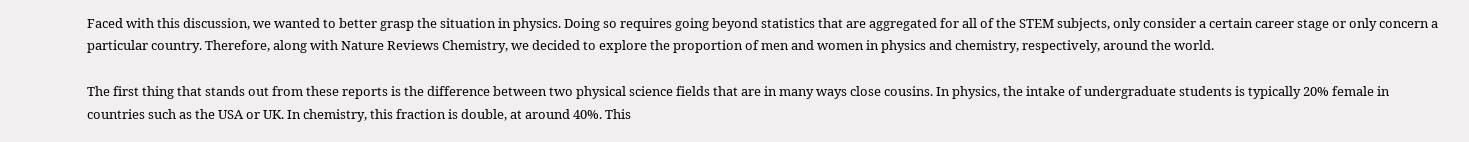Faced with this discussion, we wanted to better grasp the situation in physics. Doing so requires going beyond statistics that are aggregated for all of the STEM subjects, only consider a certain career stage or only concern a particular country. Therefore, along with Nature Reviews Chemistry, we decided to explore the proportion of men and women in physics and chemistry, respectively, around the world.

The first thing that stands out from these reports is the difference between two physical science fields that are in many ways close cousins. In physics, the intake of undergraduate students is typically 20% female in countries such as the USA or UK. In chemistry, this fraction is double, at around 40%. This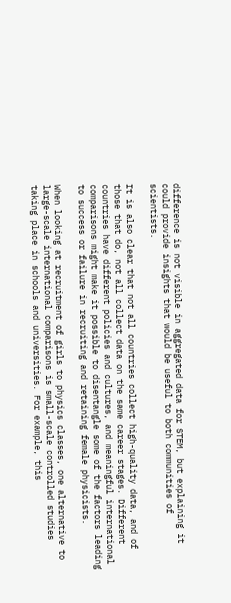difference is not visible in aggregated data for STEM, but explaining it could provide insights that would be useful to both communities of scientists.

It is also clear that not all countries collect high-quality data, and of those that do, not all collect data on the same career stages. Different countries have different policies and cultures, and meaningful international comparisons might make it possible to disentangle some of the factors leading to success or failure in recruiting and retaining female physicists.

When looking at recruitment of girls to physics classes, one alternative to large-scale international comparisons is small-scale controlled studies taking place in schools and universities. For example, this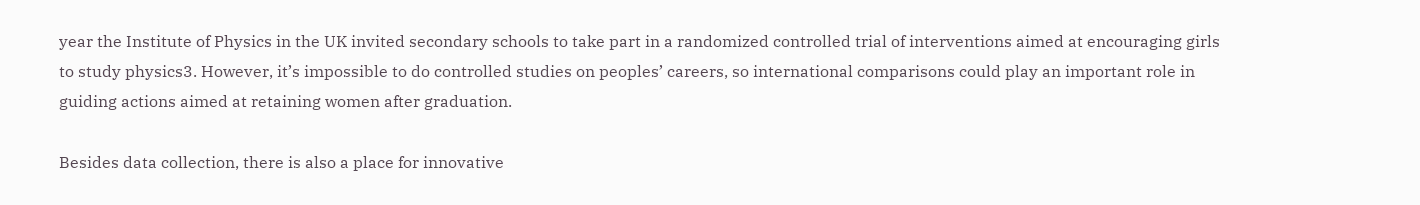year the Institute of Physics in the UK invited secondary schools to take part in a randomized controlled trial of interventions aimed at encouraging girls to study physics3. However, it’s impossible to do controlled studies on peoples’ careers, so international comparisons could play an important role in guiding actions aimed at retaining women after graduation.

Besides data collection, there is also a place for innovative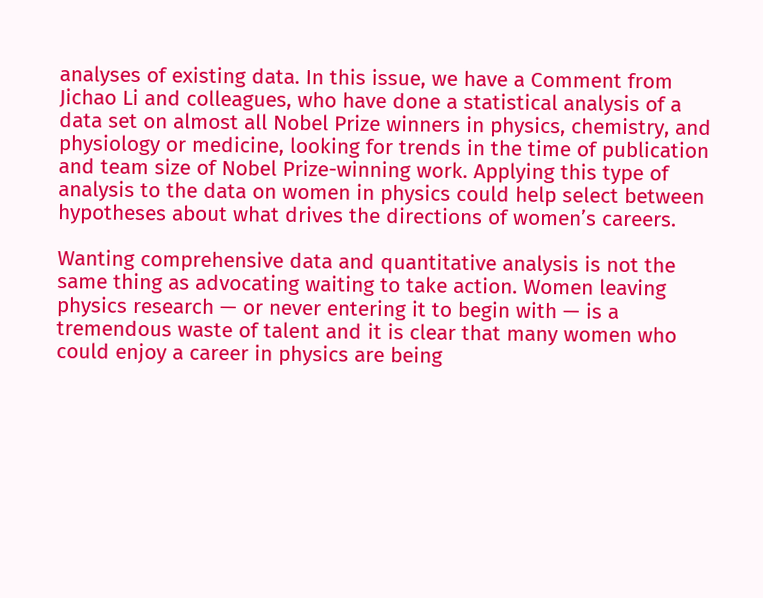analyses of existing data. In this issue, we have a Comment from Jichao Li and colleagues, who have done a statistical analysis of a data set on almost all Nobel Prize winners in physics, chemistry, and physiology or medicine, looking for trends in the time of publication and team size of Nobel Prize-winning work. Applying this type of analysis to the data on women in physics could help select between hypotheses about what drives the directions of women’s careers.

Wanting comprehensive data and quantitative analysis is not the same thing as advocating waiting to take action. Women leaving physics research — or never entering it to begin with — is a tremendous waste of talent and it is clear that many women who could enjoy a career in physics are being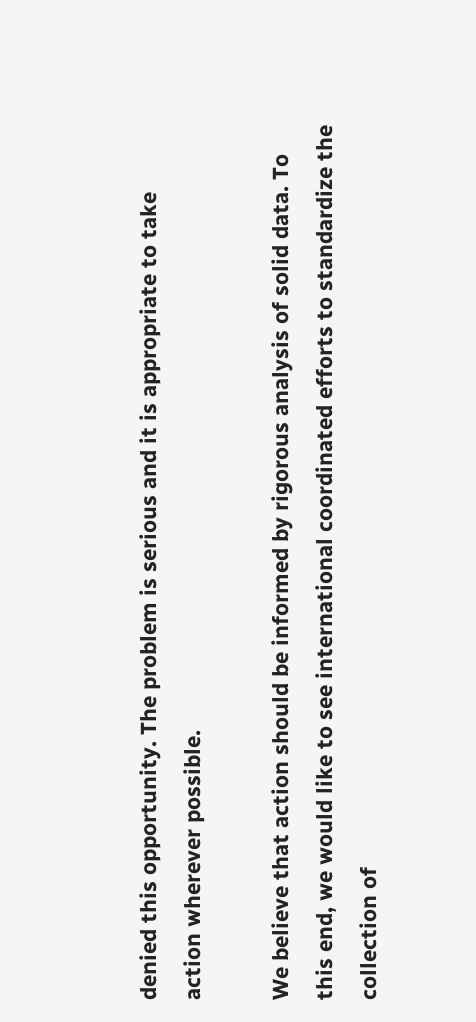denied this opportunity. The problem is serious and it is appropriate to take action wherever possible.

We believe that action should be informed by rigorous analysis of solid data. To this end, we would like to see international coordinated efforts to standardize the collection of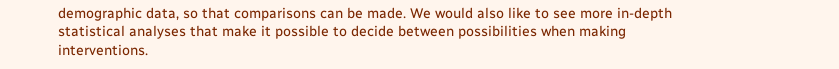demographic data, so that comparisons can be made. We would also like to see more in-depth statistical analyses that make it possible to decide between possibilities when making interventions.